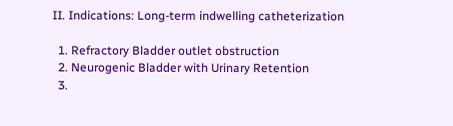II. Indications: Long-term indwelling catheterization

  1. Refractory Bladder outlet obstruction
  2. Neurogenic Bladder with Urinary Retention
  3.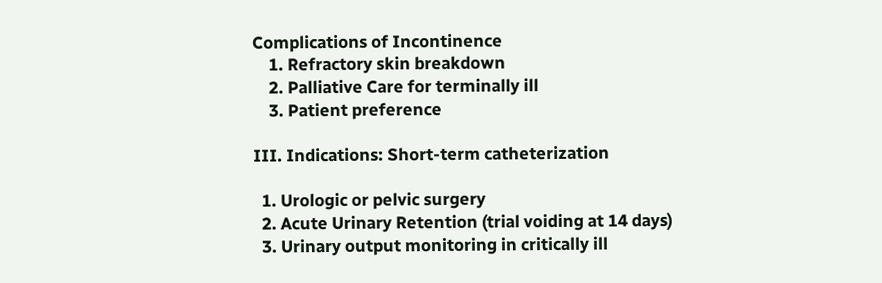Complications of Incontinence
    1. Refractory skin breakdown
    2. Palliative Care for terminally ill
    3. Patient preference

III. Indications: Short-term catheterization

  1. Urologic or pelvic surgery
  2. Acute Urinary Retention (trial voiding at 14 days)
  3. Urinary output monitoring in critically ill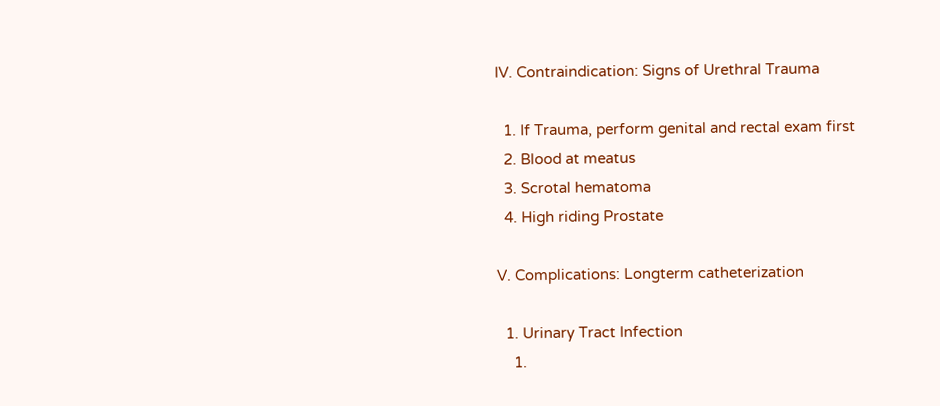IV. Contraindication: Signs of Urethral Trauma

  1. If Trauma, perform genital and rectal exam first
  2. Blood at meatus
  3. Scrotal hematoma
  4. High riding Prostate

V. Complications: Longterm catheterization

  1. Urinary Tract Infection
    1.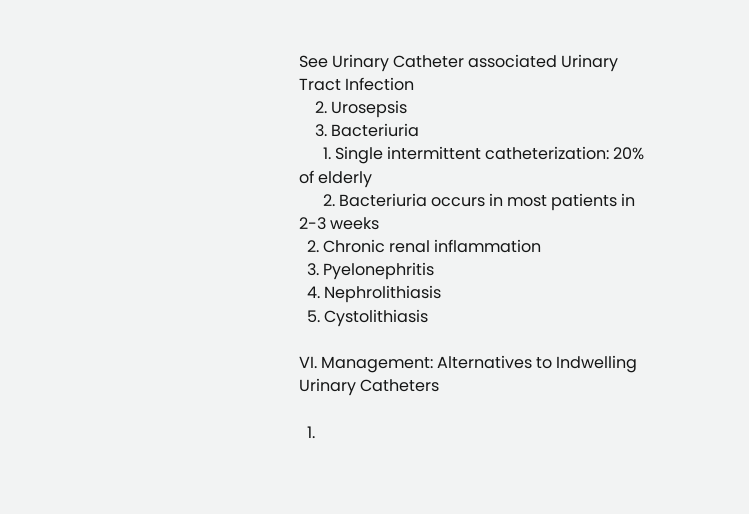See Urinary Catheter associated Urinary Tract Infection
    2. Urosepsis
    3. Bacteriuria
      1. Single intermittent catheterization: 20% of elderly
      2. Bacteriuria occurs in most patients in 2-3 weeks
  2. Chronic renal inflammation
  3. Pyelonephritis
  4. Nephrolithiasis
  5. Cystolithiasis

VI. Management: Alternatives to Indwelling Urinary Catheters

  1.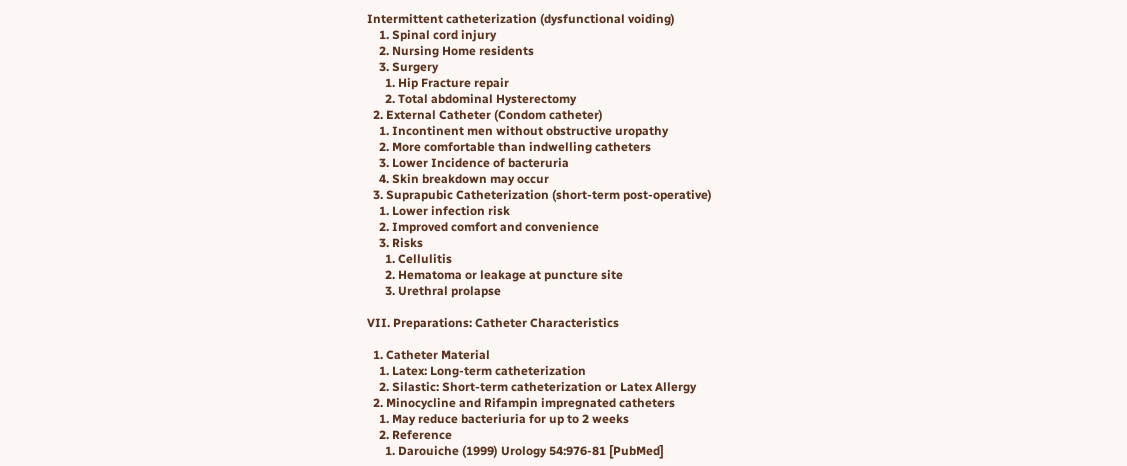Intermittent catheterization (dysfunctional voiding)
    1. Spinal cord injury
    2. Nursing Home residents
    3. Surgery
      1. Hip Fracture repair
      2. Total abdominal Hysterectomy
  2. External Catheter (Condom catheter)
    1. Incontinent men without obstructive uropathy
    2. More comfortable than indwelling catheters
    3. Lower Incidence of bacteruria
    4. Skin breakdown may occur
  3. Suprapubic Catheterization (short-term post-operative)
    1. Lower infection risk
    2. Improved comfort and convenience
    3. Risks
      1. Cellulitis
      2. Hematoma or leakage at puncture site
      3. Urethral prolapse

VII. Preparations: Catheter Characteristics

  1. Catheter Material
    1. Latex: Long-term catheterization
    2. Silastic: Short-term catheterization or Latex Allergy
  2. Minocycline and Rifampin impregnated catheters
    1. May reduce bacteriuria for up to 2 weeks
    2. Reference
      1. Darouiche (1999) Urology 54:976-81 [PubMed]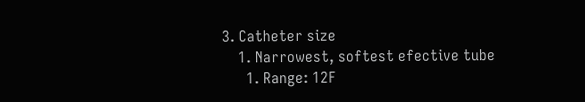3. Catheter size
    1. Narrowest, softest efective tube
      1. Range: 12F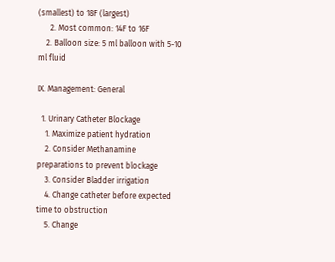(smallest) to 18F (largest)
      2. Most common: 14F to 16F
    2. Balloon size: 5 ml balloon with 5-10 ml fluid

IX. Management: General

  1. Urinary Catheter Blockage
    1. Maximize patient hydration
    2. Consider Methanamine preparations to prevent blockage
    3. Consider Bladder irrigation
    4. Change catheter before expected time to obstruction
    5. Change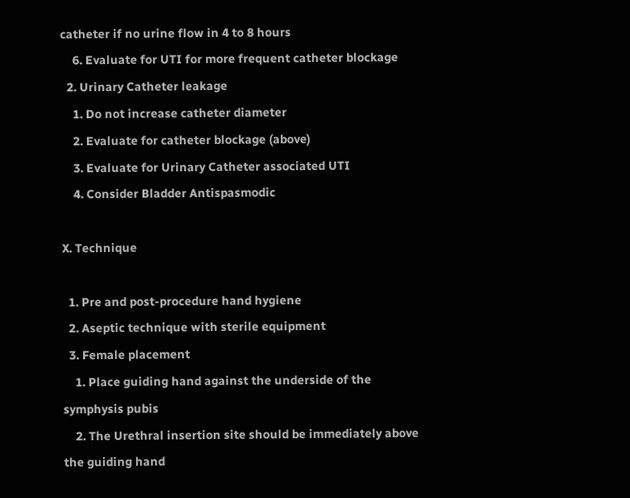catheter if no urine flow in 4 to 8 hours
    6. Evaluate for UTI for more frequent catheter blockage
  2. Urinary Catheter leakage
    1. Do not increase catheter diameter
    2. Evaluate for catheter blockage (above)
    3. Evaluate for Urinary Catheter associated UTI
    4. Consider Bladder Antispasmodic

X. Technique

  1. Pre and post-procedure hand hygiene
  2. Aseptic technique with sterile equipment
  3. Female placement
    1. Place guiding hand against the underside of the symphysis pubis
    2. The Urethral insertion site should be immediately above the guiding hand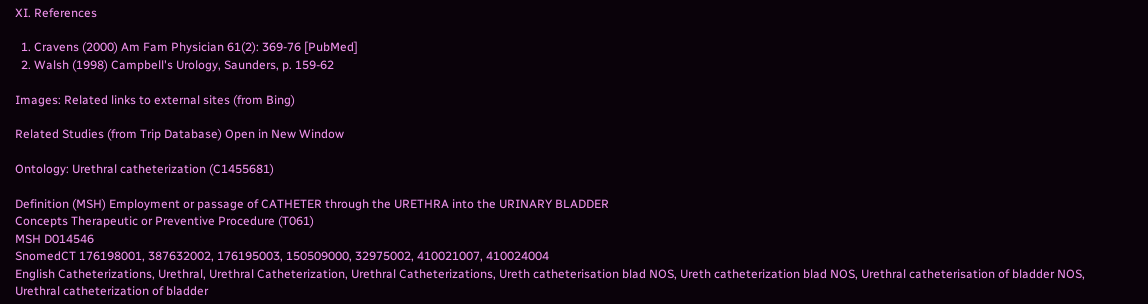XI. References

  1. Cravens (2000) Am Fam Physician 61(2): 369-76 [PubMed]
  2. Walsh (1998) Campbell's Urology, Saunders, p. 159-62

Images: Related links to external sites (from Bing)

Related Studies (from Trip Database) Open in New Window

Ontology: Urethral catheterization (C1455681)

Definition (MSH) Employment or passage of CATHETER through the URETHRA into the URINARY BLADDER
Concepts Therapeutic or Preventive Procedure (T061)
MSH D014546
SnomedCT 176198001, 387632002, 176195003, 150509000, 32975002, 410021007, 410024004
English Catheterizations, Urethral, Urethral Catheterization, Urethral Catheterizations, Ureth catheterisation blad NOS, Ureth catheterization blad NOS, Urethral catheterisation of bladder NOS, Urethral catheterization of bladder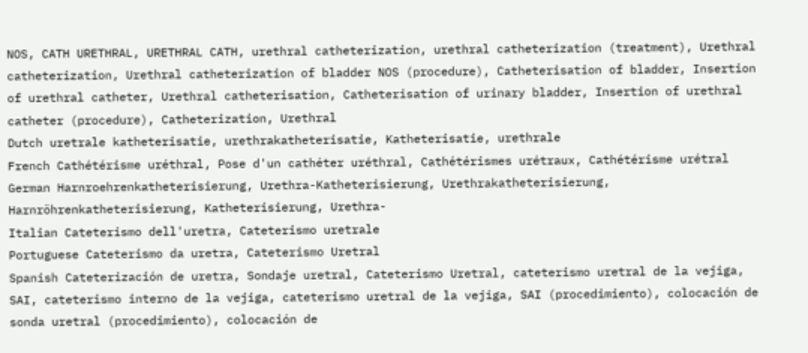NOS, CATH URETHRAL, URETHRAL CATH, urethral catheterization, urethral catheterization (treatment), Urethral catheterization, Urethral catheterization of bladder NOS (procedure), Catheterisation of bladder, Insertion of urethral catheter, Urethral catheterisation, Catheterisation of urinary bladder, Insertion of urethral catheter (procedure), Catheterization, Urethral
Dutch uretrale katheterisatie, urethrakatheterisatie, Katheterisatie, urethrale
French Cathétérisme uréthral, Pose d'un cathéter uréthral, Cathétérismes urétraux, Cathétérisme urétral
German Harnroehrenkatheterisierung, Urethra-Katheterisierung, Urethrakatheterisierung, Harnröhrenkatheterisierung, Katheterisierung, Urethra-
Italian Cateterismo dell'uretra, Cateterismo uretrale
Portuguese Cateterismo da uretra, Cateterismo Uretral
Spanish Cateterización de uretra, Sondaje uretral, Cateterismo Uretral, cateterismo uretral de la vejiga, SAI, cateterismo interno de la vejiga, cateterismo uretral de la vejiga, SAI (procedimiento), colocación de sonda uretral (procedimiento), colocación de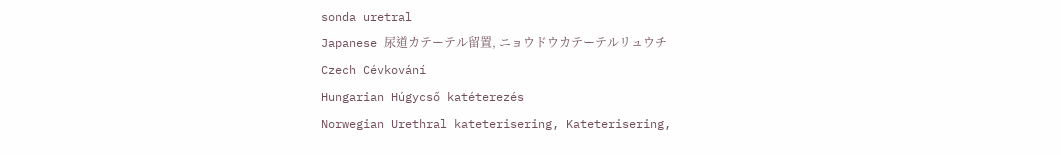sonda uretral
Japanese 尿道カテーテル留置, ニョウドウカテーテルリュウチ
Czech Cévkování
Hungarian Húgycső katéterezés
Norwegian Urethral kateterisering, Kateterisering,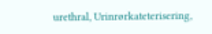urethral, Urinrørkateterisering,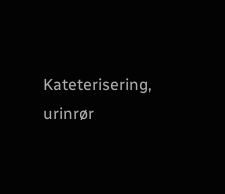Kateterisering, urinrør